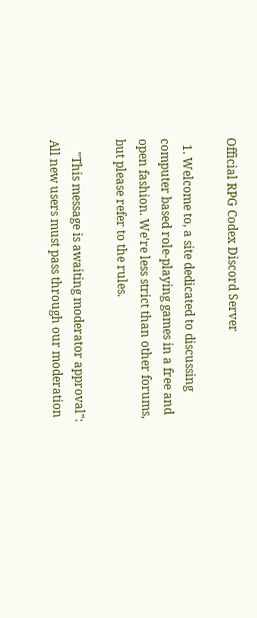Official RPG Codex Discord Server

  1. Welcome to, a site dedicated to discussing computer based role-playing games in a free and open fashion. We're less strict than other forums, but please refer to the rules.

    "This message is awaiting moderator approval": All new users must pass through our moderation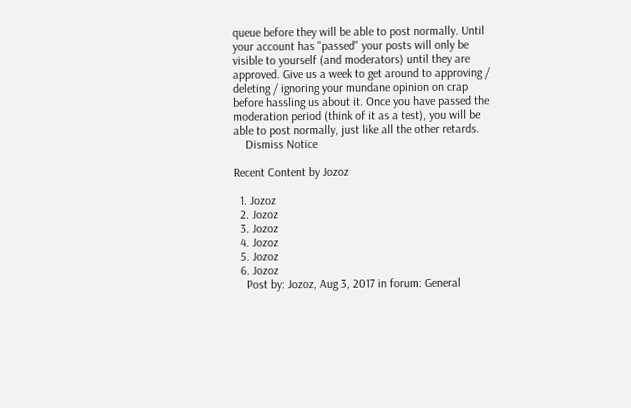queue before they will be able to post normally. Until your account has "passed" your posts will only be visible to yourself (and moderators) until they are approved. Give us a week to get around to approving / deleting / ignoring your mundane opinion on crap before hassling us about it. Once you have passed the moderation period (think of it as a test), you will be able to post normally, just like all the other retards.
    Dismiss Notice

Recent Content by Jozoz

  1. Jozoz
  2. Jozoz
  3. Jozoz
  4. Jozoz
  5. Jozoz
  6. Jozoz
    Post by: Jozoz, Aug 3, 2017 in forum: General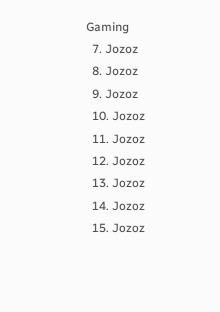Gaming
  7. Jozoz
  8. Jozoz
  9. Jozoz
  10. Jozoz
  11. Jozoz
  12. Jozoz
  13. Jozoz
  14. Jozoz
  15. Jozoz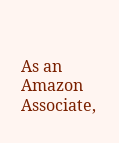As an Amazon Associate,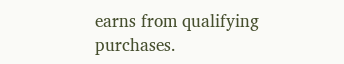earns from qualifying purchases.